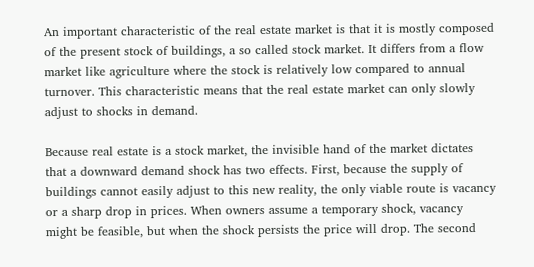An important characteristic of the real estate market is that it is mostly composed of the present stock of buildings, a so called stock market. It differs from a flow market like agriculture where the stock is relatively low compared to annual turnover. This characteristic means that the real estate market can only slowly adjust to shocks in demand.

Because real estate is a stock market, the invisible hand of the market dictates that a downward demand shock has two effects. First, because the supply of buildings cannot easily adjust to this new reality, the only viable route is vacancy or a sharp drop in prices. When owners assume a temporary shock, vacancy might be feasible, but when the shock persists the price will drop. The second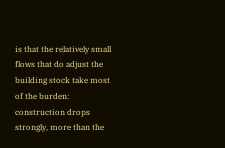is that the relatively small flows that do adjust the building stock take most of the burden: construction drops strongly, more than the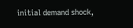initial demand shock,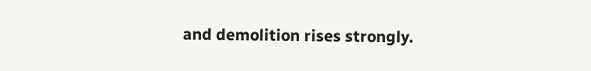and demolition rises strongly.